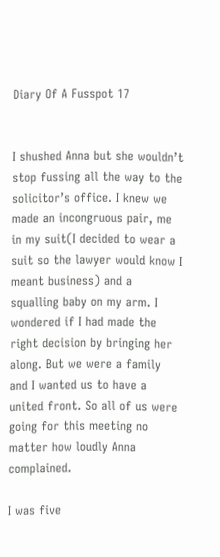Diary Of A Fusspot 17


I shushed Anna but she wouldn’t stop fussing all the way to the solicitor’s office. I knew we made an incongruous pair, me in my suit(I decided to wear a suit so the lawyer would know I meant business) and a squalling baby on my arm. I wondered if I had made the right decision by bringing her along. But we were a family and I wanted us to have a united front. So all of us were going for this meeting no matter how loudly Anna complained.

I was five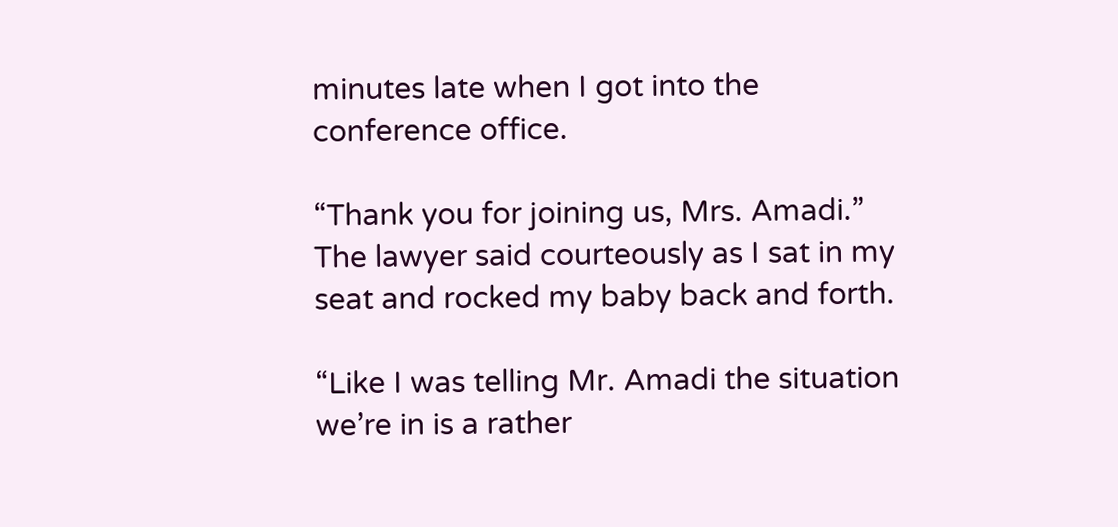minutes late when I got into the conference office.

“Thank you for joining us, Mrs. Amadi.” The lawyer said courteously as I sat in my seat and rocked my baby back and forth.

“Like I was telling Mr. Amadi the situation we’re in is a rather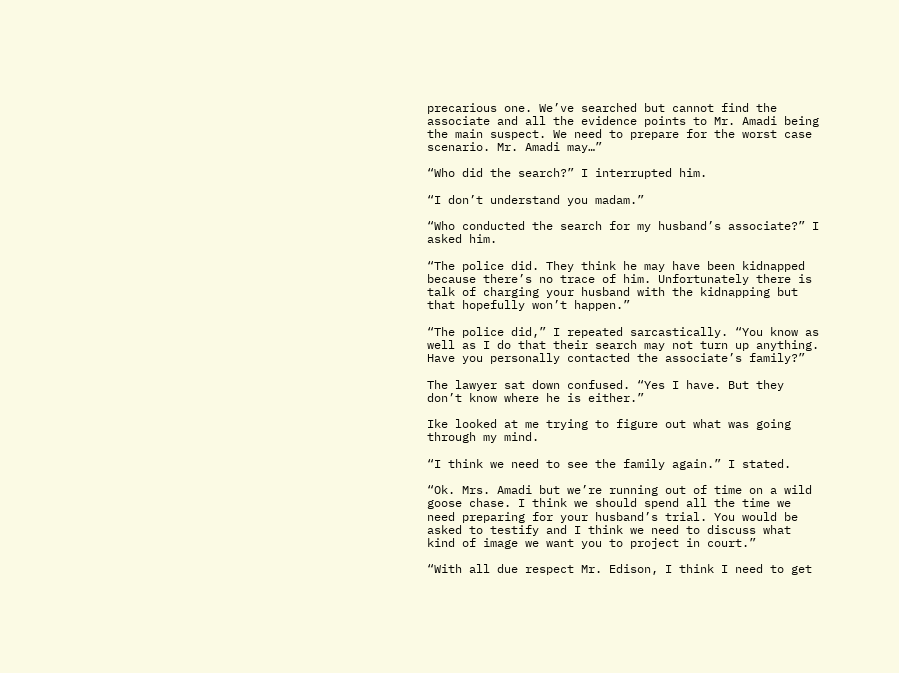precarious one. We’ve searched but cannot find the associate and all the evidence points to Mr. Amadi being the main suspect. We need to prepare for the worst case scenario. Mr. Amadi may…”

“Who did the search?” I interrupted him.

“I don’t understand you madam.”

“Who conducted the search for my husband’s associate?” I asked him.

“The police did. They think he may have been kidnapped because there’s no trace of him. Unfortunately there is talk of charging your husband with the kidnapping but that hopefully won’t happen.”

“The police did,” I repeated sarcastically. “You know as well as I do that their search may not turn up anything. Have you personally contacted the associate’s family?”

The lawyer sat down confused. “Yes I have. But they don’t know where he is either.”

Ike looked at me trying to figure out what was going through my mind.

“I think we need to see the family again.” I stated.

“Ok. Mrs. Amadi but we’re running out of time on a wild goose chase. I think we should spend all the time we need preparing for your husband’s trial. You would be asked to testify and I think we need to discuss what kind of image we want you to project in court.”

“With all due respect Mr. Edison, I think I need to get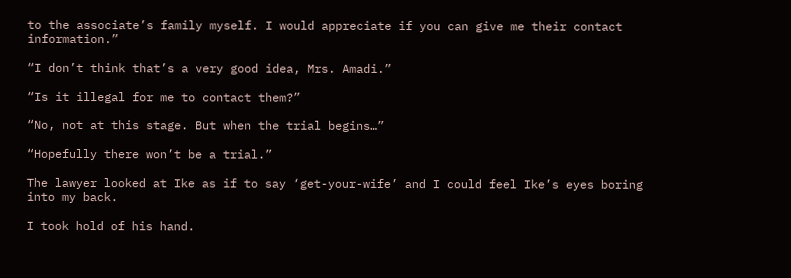to the associate’s family myself. I would appreciate if you can give me their contact information.”

“I don’t think that’s a very good idea, Mrs. Amadi.”

“Is it illegal for me to contact them?”

“No, not at this stage. But when the trial begins…”

“Hopefully there won’t be a trial.”

The lawyer looked at Ike as if to say ‘get-your-wife’ and I could feel Ike’s eyes boring into my back.

I took hold of his hand.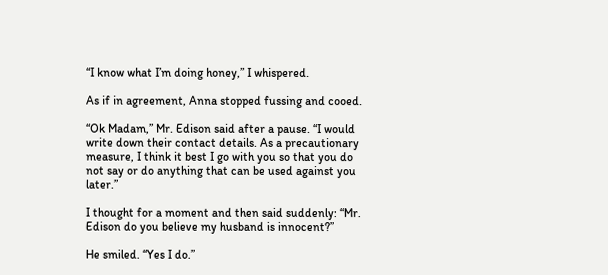“I know what I’m doing honey,” I whispered.

As if in agreement, Anna stopped fussing and cooed.

“Ok Madam,” Mr. Edison said after a pause. “I would write down their contact details. As a precautionary measure, I think it best I go with you so that you do not say or do anything that can be used against you later.”

I thought for a moment and then said suddenly: “Mr. Edison do you believe my husband is innocent?”

He smiled. “Yes I do.”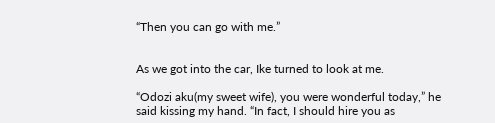“Then you can go with me.”


As we got into the car, Ike turned to look at me.

“Odozi aku(my sweet wife), you were wonderful today,” he said kissing my hand. “In fact, I should hire you as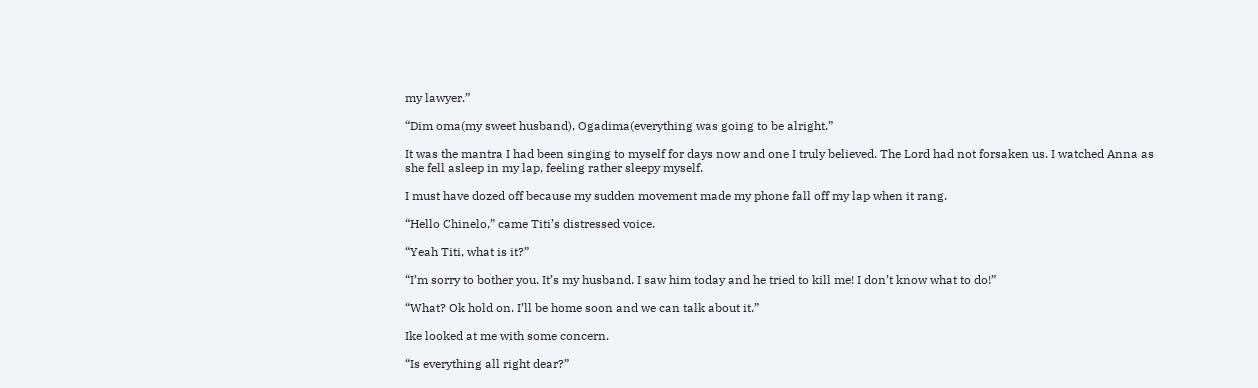my lawyer.”

“Dim oma(my sweet husband), Ogadima(everything was going to be alright.”

It was the mantra I had been singing to myself for days now and one I truly believed. The Lord had not forsaken us. I watched Anna as she fell asleep in my lap, feeling rather sleepy myself.

I must have dozed off because my sudden movement made my phone fall off my lap when it rang.

“Hello Chinelo,” came Titi’s distressed voice.

“Yeah Titi, what is it?”

“I’m sorry to bother you. It’s my husband. I saw him today and he tried to kill me! I don’t know what to do!”

“What? Ok hold on. I’ll be home soon and we can talk about it.”

Ike looked at me with some concern.

“Is everything all right dear?”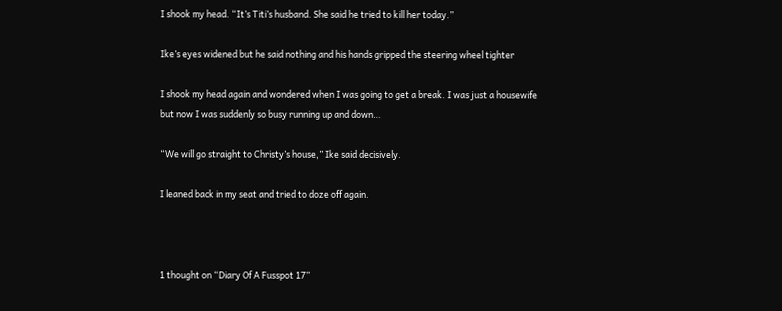I shook my head. “It’s Titi’s husband. She said he tried to kill her today.”

Ike’s eyes widened but he said nothing and his hands gripped the steering wheel tighter

I shook my head again and wondered when I was going to get a break. I was just a housewife but now I was suddenly so busy running up and down…

“We will go straight to Christy’s house,” Ike said decisively.

I leaned back in my seat and tried to doze off again.



1 thought on “Diary Of A Fusspot 17”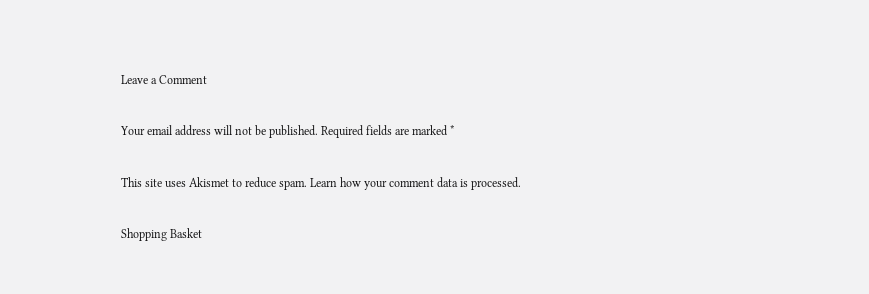Leave a Comment

Your email address will not be published. Required fields are marked *

This site uses Akismet to reduce spam. Learn how your comment data is processed.

Shopping Basket